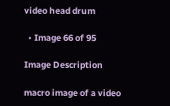video head drum

  • Image 66 of 95

Image Description

macro image of a video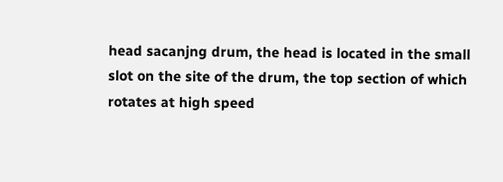head sacanjng drum, the head is located in the small slot on the site of the drum, the top section of which rotates at high speed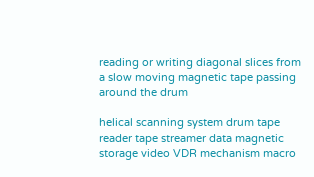reading or writing diagonal slices from a slow moving magnetic tape passing around the drum

helical scanning system drum tape reader tape streamer data magnetic storage video VDR mechanism macro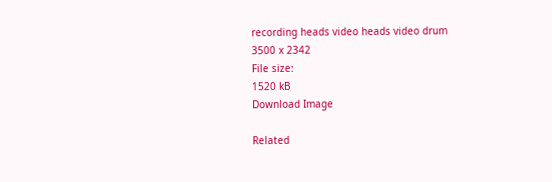recording heads video heads video drum
3500 x 2342
File size:
1520 kB
Download Image

Related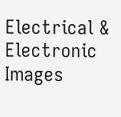Electrical & Electronic Images